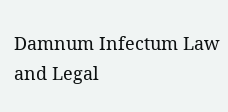Damnum Infectum Law and Legal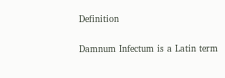Definition

Damnum Infectum is a Latin term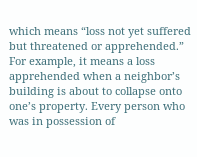which means “loss not yet suffered but threatened or apprehended.” For example, it means a loss apprehended when a neighbor’s building is about to collapse onto one’s property. Every person who was in possession of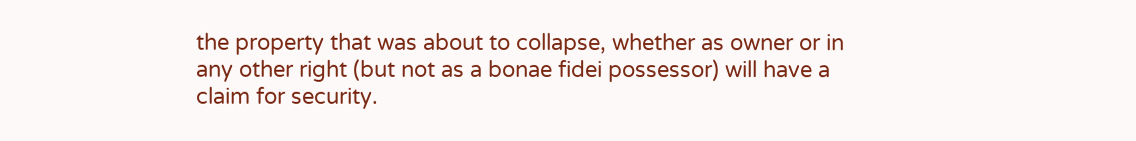the property that was about to collapse, whether as owner or in any other right (but not as a bonae fidei possessor) will have a claim for security.